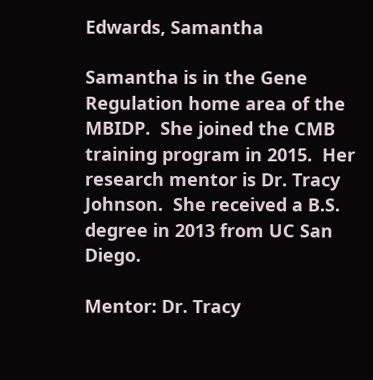Edwards, Samantha

Samantha is in the Gene Regulation home area of the MBIDP.  She joined the CMB training program in 2015.  Her research mentor is Dr. Tracy Johnson.  She received a B.S. degree in 2013 from UC San Diego.

Mentor: Dr. Tracy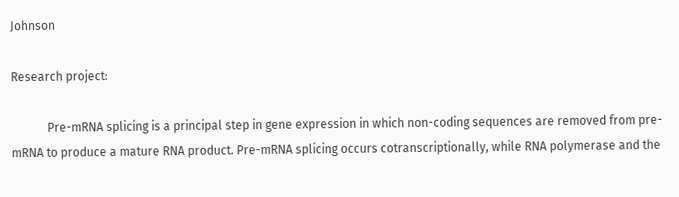Johnson

Research project:

            Pre-mRNA splicing is a principal step in gene expression in which non-coding sequences are removed from pre-mRNA to produce a mature RNA product. Pre-mRNA splicing occurs cotranscriptionally, while RNA polymerase and the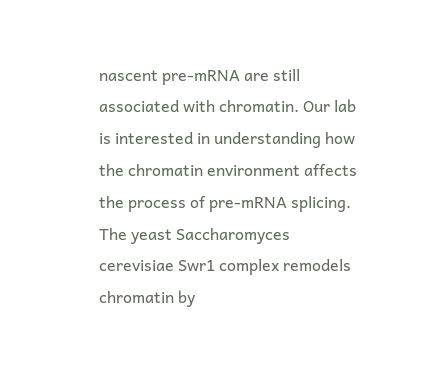nascent pre-mRNA are still associated with chromatin. Our lab is interested in understanding how the chromatin environment affects the process of pre-mRNA splicing. The yeast Saccharomyces cerevisiae Swr1 complex remodels chromatin by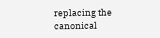replacing the canonical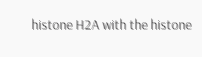histone H2A with the histone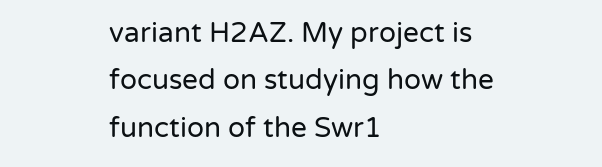variant H2AZ. My project is focused on studying how the function of the Swr1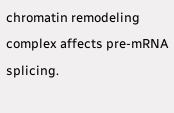chromatin remodeling complex affects pre-mRNA splicing.